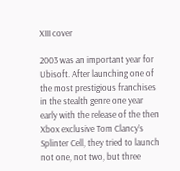XIII cover

2003 was an important year for Ubisoft. After launching one of the most prestigious franchises in the stealth genre one year early with the release of the then Xbox exclusive Tom Clancy’s Splinter Cell, they tried to launch not one, not two, but three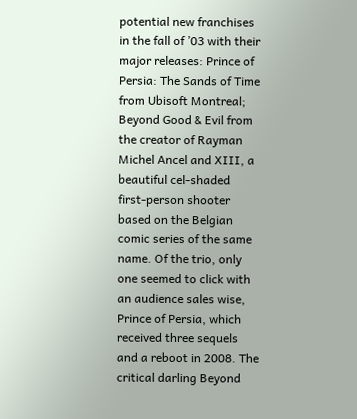potential new franchises in the fall of ’03 with their major releases: Prince of Persia: The Sands of Time from Ubisoft Montreal; Beyond Good & Evil from the creator of Rayman Michel Ancel and XIII, a beautiful cel-shaded first-person shooter based on the Belgian comic series of the same name. Of the trio, only one seemed to click with an audience sales wise, Prince of Persia, which received three sequels and a reboot in 2008. The critical darling Beyond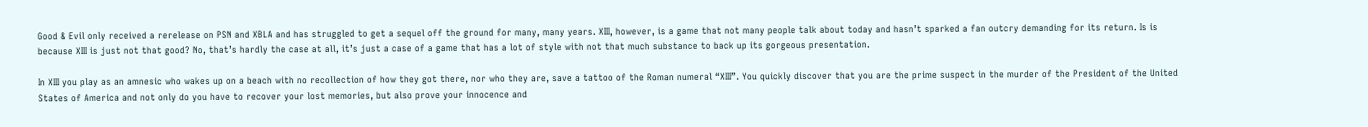Good & Evil only received a rerelease on PSN and XBLA and has struggled to get a sequel off the ground for many, many years. XIII, however, is a game that not many people talk about today and hasn’t sparked a fan outcry demanding for its return. Is is because XIII is just not that good? No, that’s hardly the case at all, it’s just a case of a game that has a lot of style with not that much substance to back up its gorgeous presentation.

In XIII you play as an amnesic who wakes up on a beach with no recollection of how they got there, nor who they are, save a tattoo of the Roman numeral “XIII”. You quickly discover that you are the prime suspect in the murder of the President of the United States of America and not only do you have to recover your lost memories, but also prove your innocence and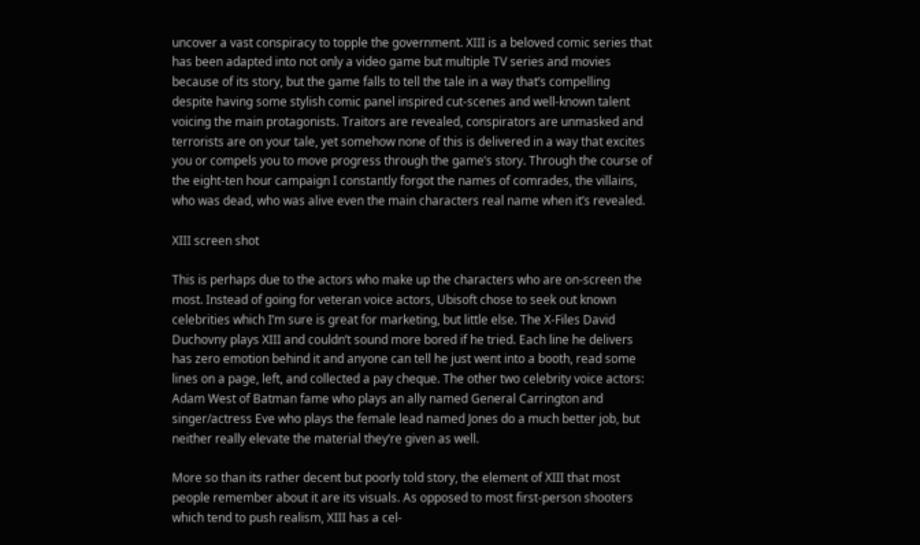uncover a vast conspiracy to topple the government. XIII is a beloved comic series that has been adapted into not only a video game but multiple TV series and movies because of its story, but the game falls to tell the tale in a way that’s compelling despite having some stylish comic panel inspired cut-scenes and well-known talent voicing the main protagonists. Traitors are revealed, conspirators are unmasked and terrorists are on your tale, yet somehow none of this is delivered in a way that excites you or compels you to move progress through the game’s story. Through the course of the eight-ten hour campaign I constantly forgot the names of comrades, the villains, who was dead, who was alive even the main characters real name when it’s revealed.

XIII screen shot

This is perhaps due to the actors who make up the characters who are on-screen the most. Instead of going for veteran voice actors, Ubisoft chose to seek out known celebrities which I’m sure is great for marketing, but little else. The X-Files David Duchovny plays XIII and couldn’t sound more bored if he tried. Each line he delivers has zero emotion behind it and anyone can tell he just went into a booth, read some lines on a page, left, and collected a pay cheque. The other two celebrity voice actors: Adam West of Batman fame who plays an ally named General Carrington and singer/actress Eve who plays the female lead named Jones do a much better job, but neither really elevate the material they’re given as well.

More so than its rather decent but poorly told story, the element of XIII that most people remember about it are its visuals. As opposed to most first-person shooters which tend to push realism, XIII has a cel-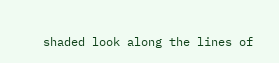shaded look along the lines of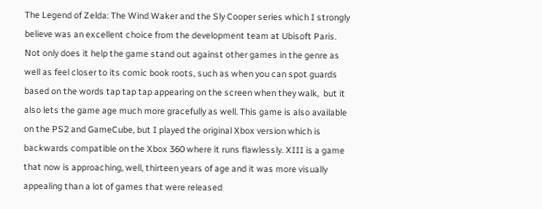The Legend of Zelda: The Wind Waker and the Sly Cooper series which I strongly believe was an excellent choice from the development team at Ubisoft Paris. Not only does it help the game stand out against other games in the genre as well as feel closer to its comic book roots, such as when you can spot guards based on the words tap tap tap appearing on the screen when they walk,  but it also lets the game age much more gracefully as well. This game is also available on the PS2 and GameCube, but I played the original Xbox version which is backwards compatible on the Xbox 360 where it runs flawlessly. XIII is a game that now is approaching, well, thirteen years of age and it was more visually appealing than a lot of games that were released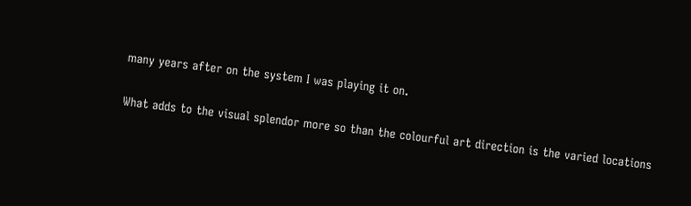many years after on the system I was playing it on.

What adds to the visual splendor more so than the colourful art direction is the varied locations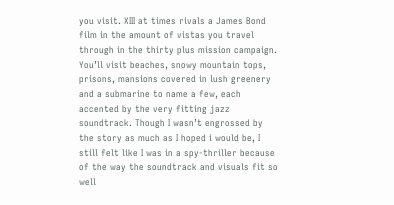you visit. XIII at times rivals a James Bond film in the amount of vistas you travel through in the thirty plus mission campaign. You’ll visit beaches, snowy mountain tops, prisons, mansions covered in lush greenery and a submarine to name a few, each accented by the very fitting jazz soundtrack. Though I wasn’t engrossed by the story as much as I hoped i would be, I still felt like I was in a spy-thriller because of the way the soundtrack and visuals fit so well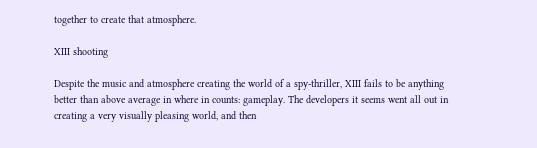together to create that atmosphere.

XIII shooting

Despite the music and atmosphere creating the world of a spy-thriller, XIII fails to be anything better than above average in where in counts: gameplay. The developers it seems went all out in creating a very visually pleasing world, and then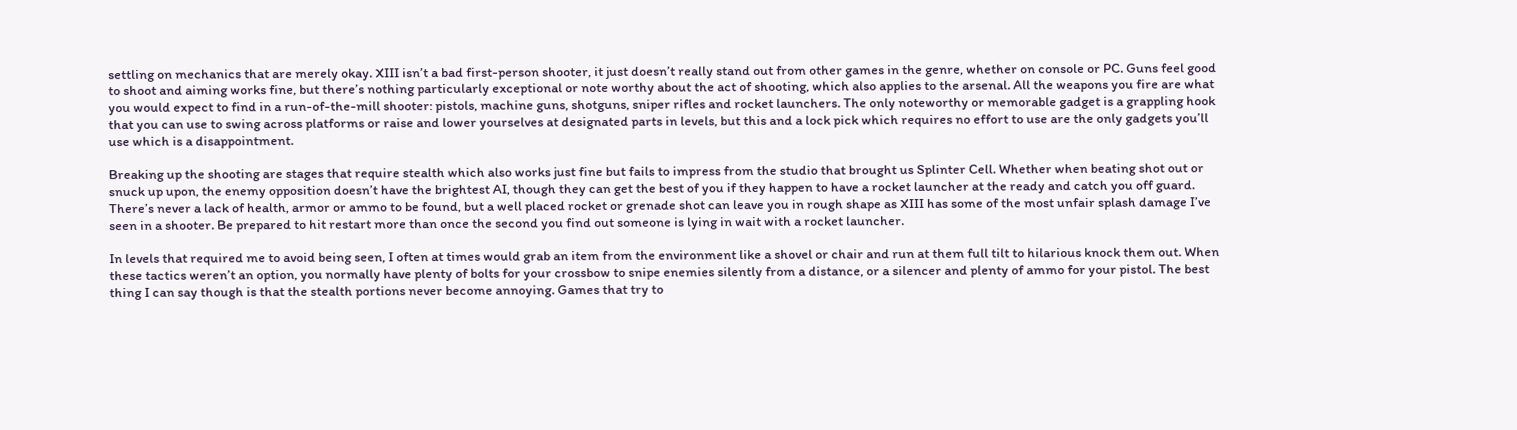settling on mechanics that are merely okay. XIII isn’t a bad first-person shooter, it just doesn’t really stand out from other games in the genre, whether on console or PC. Guns feel good to shoot and aiming works fine, but there’s nothing particularly exceptional or note worthy about the act of shooting, which also applies to the arsenal. All the weapons you fire are what you would expect to find in a run-of-the-mill shooter: pistols, machine guns, shotguns, sniper rifles and rocket launchers. The only noteworthy or memorable gadget is a grappling hook that you can use to swing across platforms or raise and lower yourselves at designated parts in levels, but this and a lock pick which requires no effort to use are the only gadgets you’ll use which is a disappointment.

Breaking up the shooting are stages that require stealth which also works just fine but fails to impress from the studio that brought us Splinter Cell. Whether when beating shot out or snuck up upon, the enemy opposition doesn’t have the brightest AI, though they can get the best of you if they happen to have a rocket launcher at the ready and catch you off guard. There’s never a lack of health, armor or ammo to be found, but a well placed rocket or grenade shot can leave you in rough shape as XIII has some of the most unfair splash damage I’ve seen in a shooter. Be prepared to hit restart more than once the second you find out someone is lying in wait with a rocket launcher.

In levels that required me to avoid being seen, I often at times would grab an item from the environment like a shovel or chair and run at them full tilt to hilarious knock them out. When these tactics weren’t an option, you normally have plenty of bolts for your crossbow to snipe enemies silently from a distance, or a silencer and plenty of ammo for your pistol. The best thing I can say though is that the stealth portions never become annoying. Games that try to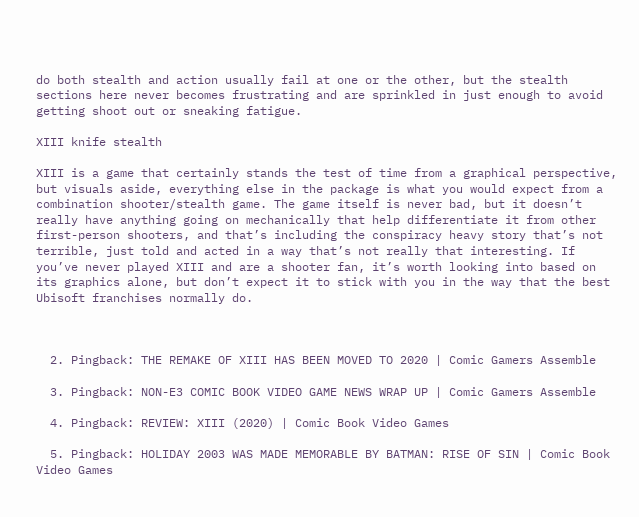do both stealth and action usually fail at one or the other, but the stealth sections here never becomes frustrating and are sprinkled in just enough to avoid getting shoot out or sneaking fatigue.

XIII knife stealth

XIII is a game that certainly stands the test of time from a graphical perspective, but visuals aside, everything else in the package is what you would expect from a combination shooter/stealth game. The game itself is never bad, but it doesn’t really have anything going on mechanically that help differentiate it from other first-person shooters, and that’s including the conspiracy heavy story that’s not terrible, just told and acted in a way that’s not really that interesting. If you’ve never played XIII and are a shooter fan, it’s worth looking into based on its graphics alone, but don’t expect it to stick with you in the way that the best Ubisoft franchises normally do.



  2. Pingback: THE REMAKE OF XIII HAS BEEN MOVED TO 2020 | Comic Gamers Assemble

  3. Pingback: NON-E3 COMIC BOOK VIDEO GAME NEWS WRAP UP | Comic Gamers Assemble

  4. Pingback: REVIEW: XIII (2020) | Comic Book Video Games

  5. Pingback: HOLIDAY 2003 WAS MADE MEMORABLE BY BATMAN: RISE OF SIN | Comic Book Video Games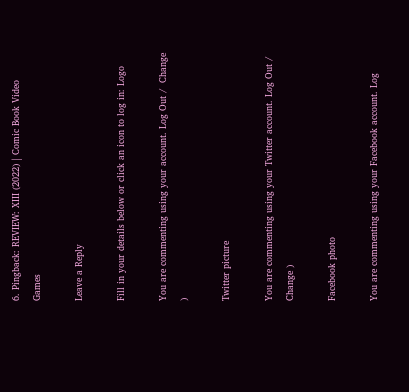6. Pingback: REVIEW: XIII (2022) | Comic Book Video Games

Leave a Reply

Fill in your details below or click an icon to log in: Logo

You are commenting using your account. Log Out /  Change )

Twitter picture

You are commenting using your Twitter account. Log Out /  Change )

Facebook photo

You are commenting using your Facebook account. Log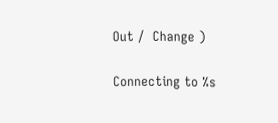Out /  Change )

Connecting to %s